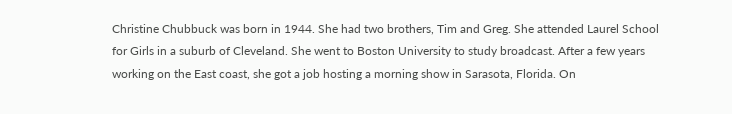Christine Chubbuck was born in 1944. She had two brothers, Tim and Greg. She attended Laurel School for Girls in a suburb of Cleveland. She went to Boston University to study broadcast. After a few years working on the East coast, she got a job hosting a morning show in Sarasota, Florida. On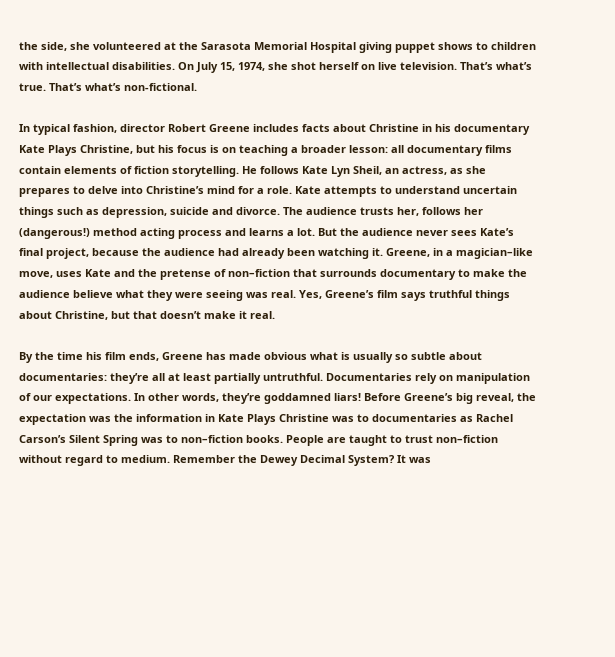the side, she volunteered at the Sarasota Memorial Hospital giving puppet shows to children with intellectual disabilities. On July 15, 1974, she shot herself on live television. That’s what’s true. That’s what’s non-fictional.

In typical fashion, director Robert Greene includes facts about Christine in his documentary Kate Plays Christine, but his focus is on teaching a broader lesson: all documentary films contain elements of fiction storytelling. He follows Kate Lyn Sheil, an actress, as she prepares to delve into Christine’s mind for a role. Kate attempts to understand uncertain things such as depression, suicide and divorce. The audience trusts her, follows her (dangerous!) method acting process and learns a lot. But the audience never sees Kate’s final project, because the audience had already been watching it. Greene, in a magician–like move, uses Kate and the pretense of non–fiction that surrounds documentary to make the audience believe what they were seeing was real. Yes, Greene’s film says truthful things about Christine, but that doesn’t make it real.

By the time his film ends, Greene has made obvious what is usually so subtle about documentaries: they’re all at least partially untruthful. Documentaries rely on manipulation of our expectations. In other words, they’re goddamned liars! Before Greene’s big reveal, the expectation was the information in Kate Plays Christine was to documentaries as Rachel Carson’s Silent Spring was to non–fiction books. People are taught to trust non–fiction without regard to medium. Remember the Dewey Decimal System? It was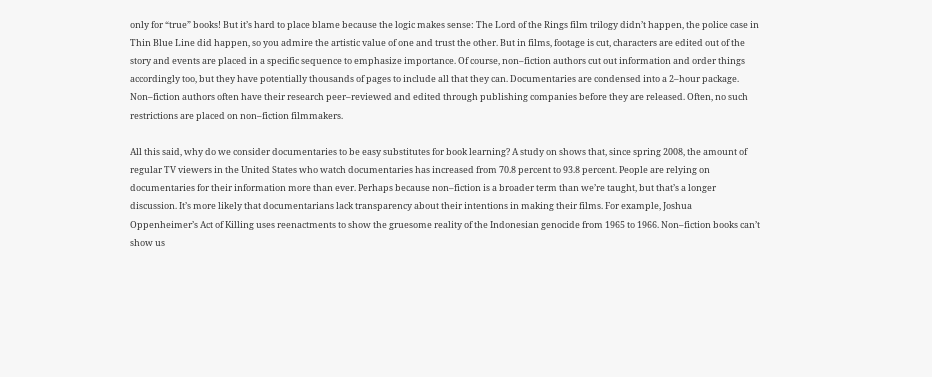only for “true” books! But it’s hard to place blame because the logic makes sense: The Lord of the Rings film trilogy didn’t happen, the police case in Thin Blue Line did happen, so you admire the artistic value of one and trust the other. But in films, footage is cut, characters are edited out of the story and events are placed in a specific sequence to emphasize importance. Of course, non–fiction authors cut out information and order things accordingly too, but they have potentially thousands of pages to include all that they can. Documentaries are condensed into a 2–hour package. Non–fiction authors often have their research peer–reviewed and edited through publishing companies before they are released. Often, no such restrictions are placed on non–fiction filmmakers.

All this said, why do we consider documentaries to be easy substitutes for book learning? A study on shows that, since spring 2008, the amount of regular TV viewers in the United States who watch documentaries has increased from 70.8 percent to 93.8 percent. People are relying on documentaries for their information more than ever. Perhaps because non–fiction is a broader term than we’re taught, but that’s a longer discussion. It’s more likely that documentarians lack transparency about their intentions in making their films. For example, Joshua Oppenheimer’s Act of Killing uses reenactments to show the gruesome reality of the Indonesian genocide from 1965 to 1966. Non–fiction books can’t show us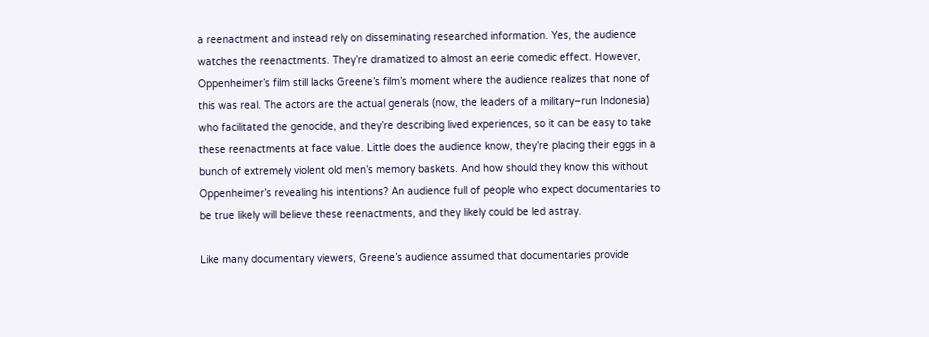a reenactment and instead rely on disseminating researched information. Yes, the audience watches the reenactments. They’re dramatized to almost an eerie comedic effect. However, Oppenheimer’s film still lacks Greene’s film’s moment where the audience realizes that none of this was real. The actors are the actual generals (now, the leaders of a military–run Indonesia) who facilitated the genocide, and they’re describing lived experiences, so it can be easy to take these reenactments at face value. Little does the audience know, they’re placing their eggs in a bunch of extremely violent old men’s memory baskets. And how should they know this without Oppenheimer’s revealing his intentions? An audience full of people who expect documentaries to be true likely will believe these reenactments, and they likely could be led astray.

Like many documentary viewers, Greene’s audience assumed that documentaries provide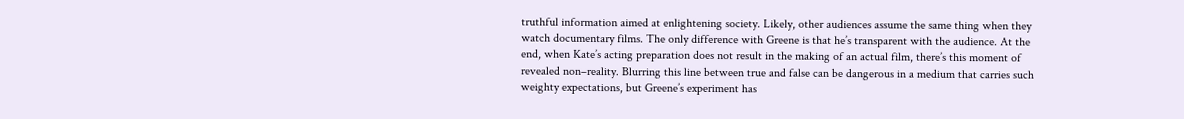truthful information aimed at enlightening society. Likely, other audiences assume the same thing when they watch documentary films. The only difference with Greene is that he’s transparent with the audience. At the end, when Kate’s acting preparation does not result in the making of an actual film, there’s this moment of revealed non–reality. Blurring this line between true and false can be dangerous in a medium that carries such weighty expectations, but Greene’s experiment has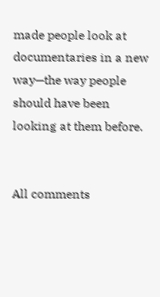made people look at documentaries in a new way—the way people should have been looking at them before.


All comments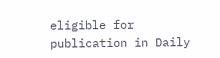eligible for publication in Daily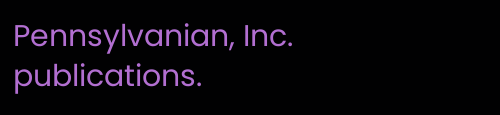Pennsylvanian, Inc. publications.